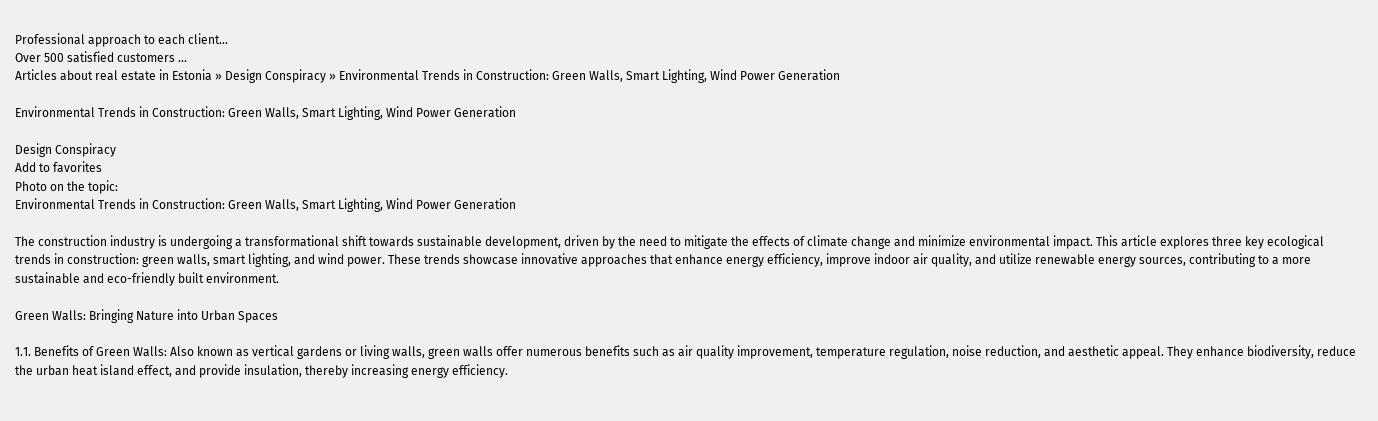Professional approach to each client...
Over 500 satisfied customers ...
Articles about real estate in Estonia » Design Conspiracy » Environmental Trends in Construction: Green Walls, Smart Lighting, Wind Power Generation

Environmental Trends in Construction: Green Walls, Smart Lighting, Wind Power Generation

Design Conspiracy
Add to favorites
Photo on the topic:
Environmental Trends in Construction: Green Walls, Smart Lighting, Wind Power Generation

The construction industry is undergoing a transformational shift towards sustainable development, driven by the need to mitigate the effects of climate change and minimize environmental impact. This article explores three key ecological trends in construction: green walls, smart lighting, and wind power. These trends showcase innovative approaches that enhance energy efficiency, improve indoor air quality, and utilize renewable energy sources, contributing to a more sustainable and eco-friendly built environment.

Green Walls: Bringing Nature into Urban Spaces

1.1. Benefits of Green Walls: Also known as vertical gardens or living walls, green walls offer numerous benefits such as air quality improvement, temperature regulation, noise reduction, and aesthetic appeal. They enhance biodiversity, reduce the urban heat island effect, and provide insulation, thereby increasing energy efficiency.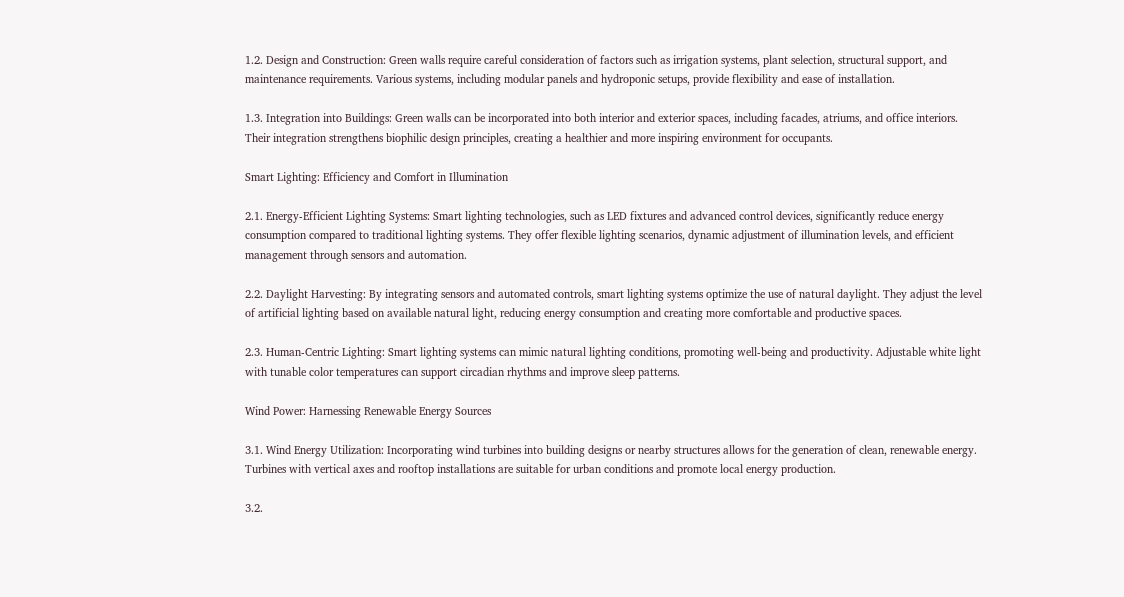1.2. Design and Construction: Green walls require careful consideration of factors such as irrigation systems, plant selection, structural support, and maintenance requirements. Various systems, including modular panels and hydroponic setups, provide flexibility and ease of installation.

1.3. Integration into Buildings: Green walls can be incorporated into both interior and exterior spaces, including facades, atriums, and office interiors. Their integration strengthens biophilic design principles, creating a healthier and more inspiring environment for occupants.

Smart Lighting: Efficiency and Comfort in Illumination

2.1. Energy-Efficient Lighting Systems: Smart lighting technologies, such as LED fixtures and advanced control devices, significantly reduce energy consumption compared to traditional lighting systems. They offer flexible lighting scenarios, dynamic adjustment of illumination levels, and efficient management through sensors and automation.

2.2. Daylight Harvesting: By integrating sensors and automated controls, smart lighting systems optimize the use of natural daylight. They adjust the level of artificial lighting based on available natural light, reducing energy consumption and creating more comfortable and productive spaces.

2.3. Human-Centric Lighting: Smart lighting systems can mimic natural lighting conditions, promoting well-being and productivity. Adjustable white light with tunable color temperatures can support circadian rhythms and improve sleep patterns.

Wind Power: Harnessing Renewable Energy Sources

3.1. Wind Energy Utilization: Incorporating wind turbines into building designs or nearby structures allows for the generation of clean, renewable energy. Turbines with vertical axes and rooftop installations are suitable for urban conditions and promote local energy production.

3.2.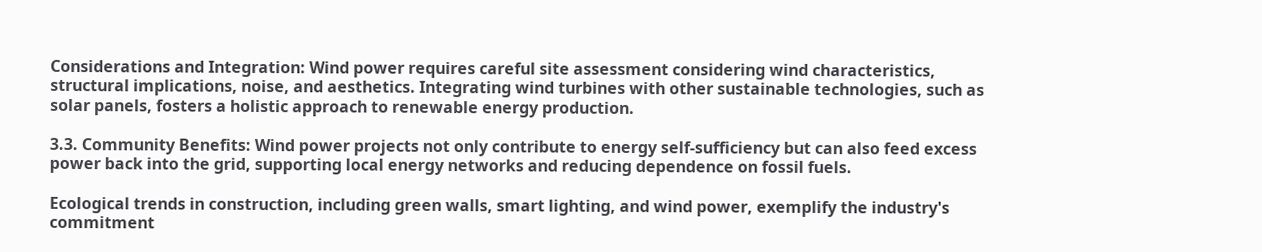Considerations and Integration: Wind power requires careful site assessment considering wind characteristics, structural implications, noise, and aesthetics. Integrating wind turbines with other sustainable technologies, such as solar panels, fosters a holistic approach to renewable energy production.

3.3. Community Benefits: Wind power projects not only contribute to energy self-sufficiency but can also feed excess power back into the grid, supporting local energy networks and reducing dependence on fossil fuels.

Ecological trends in construction, including green walls, smart lighting, and wind power, exemplify the industry's commitment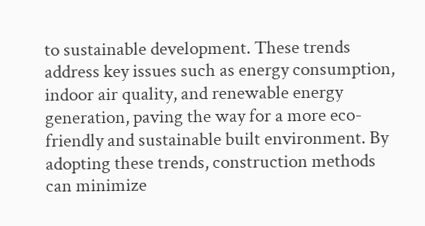to sustainable development. These trends address key issues such as energy consumption, indoor air quality, and renewable energy generation, paving the way for a more eco-friendly and sustainable built environment. By adopting these trends, construction methods can minimize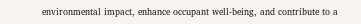environmental impact, enhance occupant well-being, and contribute to a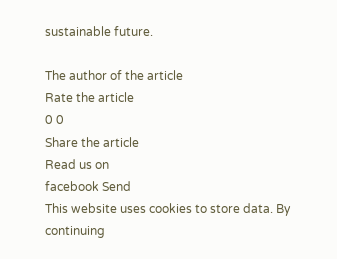sustainable future.

The author of the article
Rate the article
0 0
Share the article
Read us on
facebook Send
This website uses cookies to store data. By continuing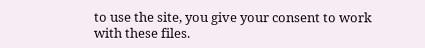to use the site, you give your consent to work with these files.